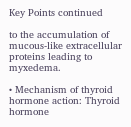Key Points continued

to the accumulation of mucous-like extracellular proteins leading to myxedema.

• Mechanism of thyroid hormone action: Thyroid hormone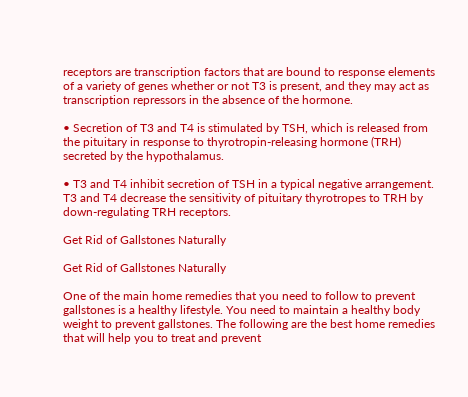receptors are transcription factors that are bound to response elements of a variety of genes whether or not T3 is present, and they may act as transcription repressors in the absence of the hormone.

• Secretion of T3 and T4 is stimulated by TSH, which is released from the pituitary in response to thyrotropin-releasing hormone (TRH) secreted by the hypothalamus.

• T3 and T4 inhibit secretion of TSH in a typical negative arrangement. T3 and T4 decrease the sensitivity of pituitary thyrotropes to TRH by down-regulating TRH receptors.

Get Rid of Gallstones Naturally

Get Rid of Gallstones Naturally

One of the main home remedies that you need to follow to prevent gallstones is a healthy lifestyle. You need to maintain a healthy body weight to prevent gallstones. The following are the best home remedies that will help you to treat and prevent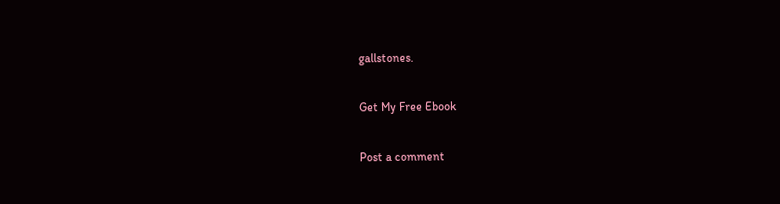gallstones.

Get My Free Ebook

Post a comment